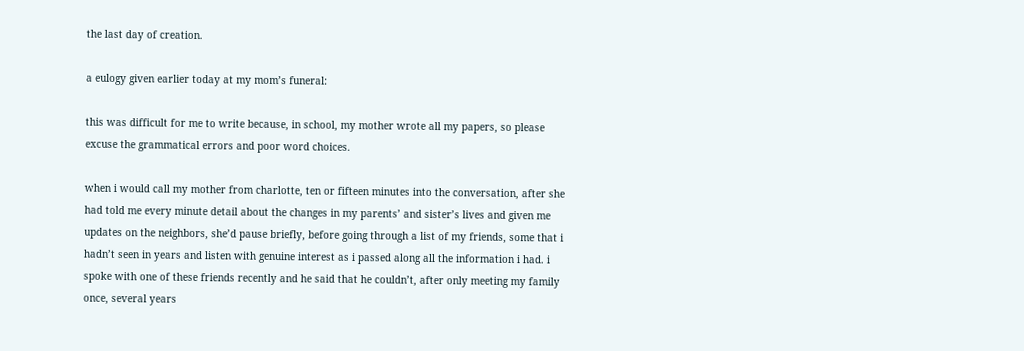the last day of creation.

a eulogy given earlier today at my mom’s funeral:

this was difficult for me to write because, in school, my mother wrote all my papers, so please excuse the grammatical errors and poor word choices.

when i would call my mother from charlotte, ten or fifteen minutes into the conversation, after she had told me every minute detail about the changes in my parents’ and sister’s lives and given me updates on the neighbors, she’d pause briefly, before going through a list of my friends, some that i hadn’t seen in years and listen with genuine interest as i passed along all the information i had. i spoke with one of these friends recently and he said that he couldn’t, after only meeting my family once, several years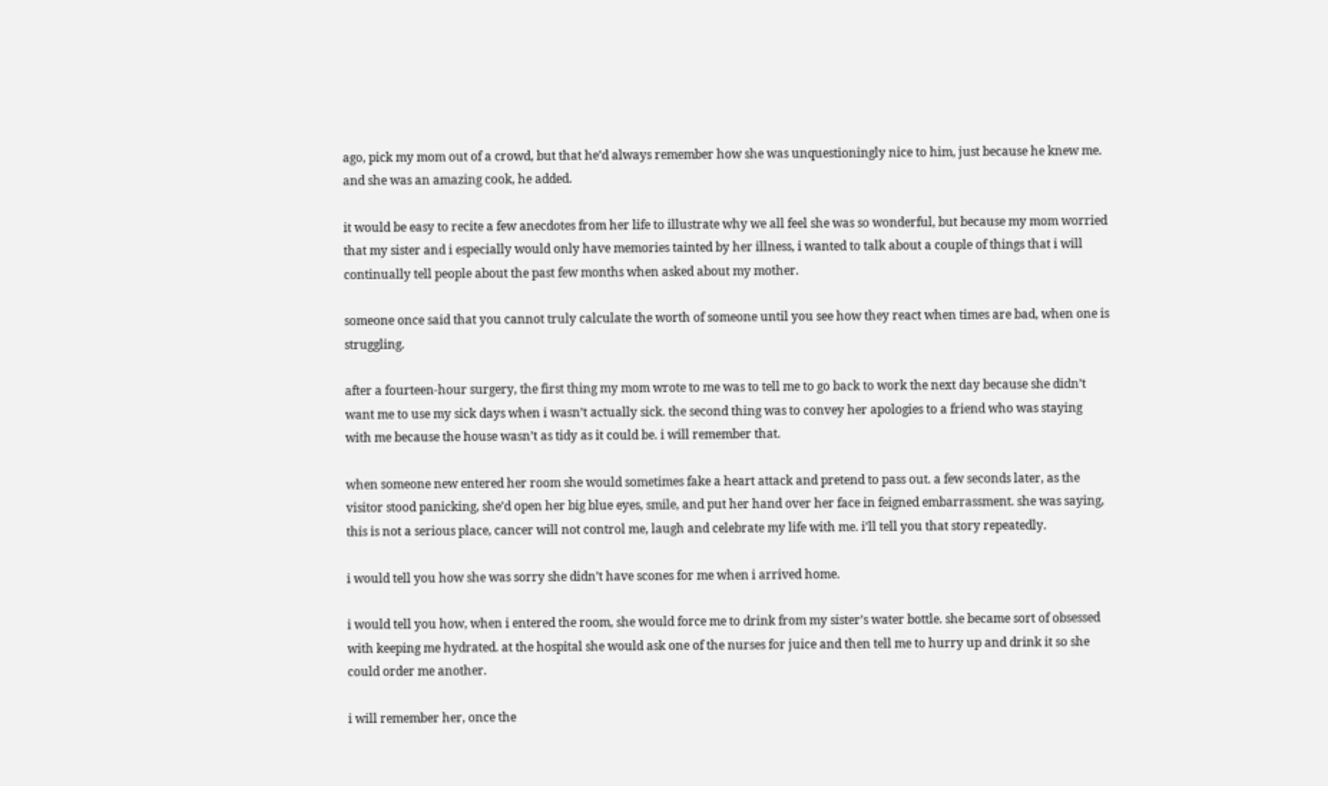ago, pick my mom out of a crowd, but that he’d always remember how she was unquestioningly nice to him, just because he knew me. and she was an amazing cook, he added.

it would be easy to recite a few anecdotes from her life to illustrate why we all feel she was so wonderful, but because my mom worried that my sister and i especially would only have memories tainted by her illness, i wanted to talk about a couple of things that i will continually tell people about the past few months when asked about my mother.

someone once said that you cannot truly calculate the worth of someone until you see how they react when times are bad, when one is struggling.

after a fourteen-hour surgery, the first thing my mom wrote to me was to tell me to go back to work the next day because she didn’t want me to use my sick days when i wasn’t actually sick. the second thing was to convey her apologies to a friend who was staying with me because the house wasn’t as tidy as it could be. i will remember that.

when someone new entered her room she would sometimes fake a heart attack and pretend to pass out. a few seconds later, as the visitor stood panicking, she’d open her big blue eyes, smile, and put her hand over her face in feigned embarrassment. she was saying, this is not a serious place, cancer will not control me, laugh and celebrate my life with me. i’ll tell you that story repeatedly.

i would tell you how she was sorry she didn’t have scones for me when i arrived home.

i would tell you how, when i entered the room, she would force me to drink from my sister’s water bottle. she became sort of obsessed with keeping me hydrated. at the hospital she would ask one of the nurses for juice and then tell me to hurry up and drink it so she could order me another.

i will remember her, once the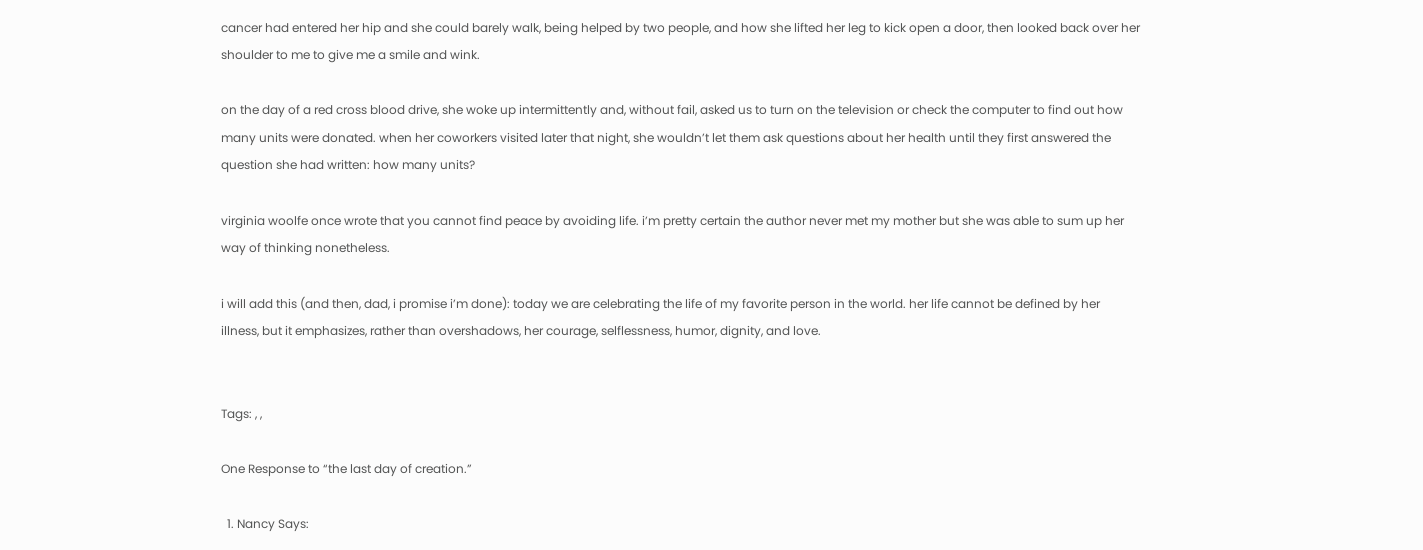cancer had entered her hip and she could barely walk, being helped by two people, and how she lifted her leg to kick open a door, then looked back over her shoulder to me to give me a smile and wink.

on the day of a red cross blood drive, she woke up intermittently and, without fail, asked us to turn on the television or check the computer to find out how many units were donated. when her coworkers visited later that night, she wouldn’t let them ask questions about her health until they first answered the question she had written: how many units?

virginia woolfe once wrote that you cannot find peace by avoiding life. i’m pretty certain the author never met my mother but she was able to sum up her way of thinking nonetheless.

i will add this (and then, dad, i promise i’m done): today we are celebrating the life of my favorite person in the world. her life cannot be defined by her illness, but it emphasizes, rather than overshadows, her courage, selflessness, humor, dignity, and love.


Tags: , ,

One Response to “the last day of creation.”

  1. Nancy Says: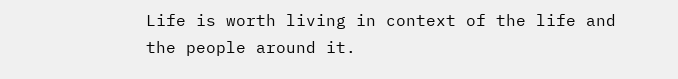Life is worth living in context of the life and the people around it.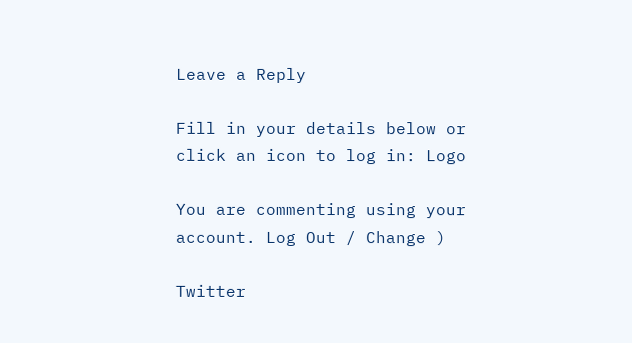Leave a Reply

Fill in your details below or click an icon to log in: Logo

You are commenting using your account. Log Out / Change )

Twitter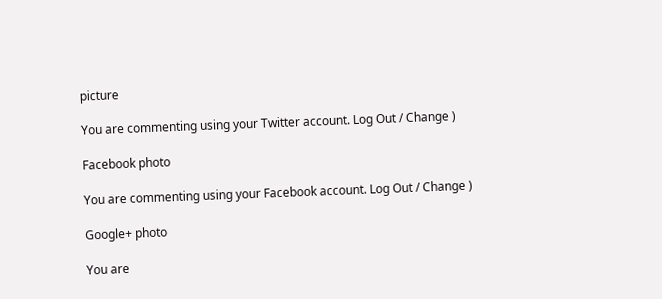picture

You are commenting using your Twitter account. Log Out / Change )

Facebook photo

You are commenting using your Facebook account. Log Out / Change )

Google+ photo

You are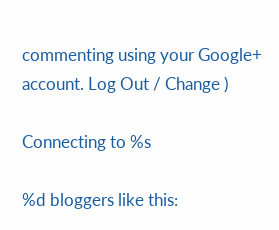commenting using your Google+ account. Log Out / Change )

Connecting to %s

%d bloggers like this: